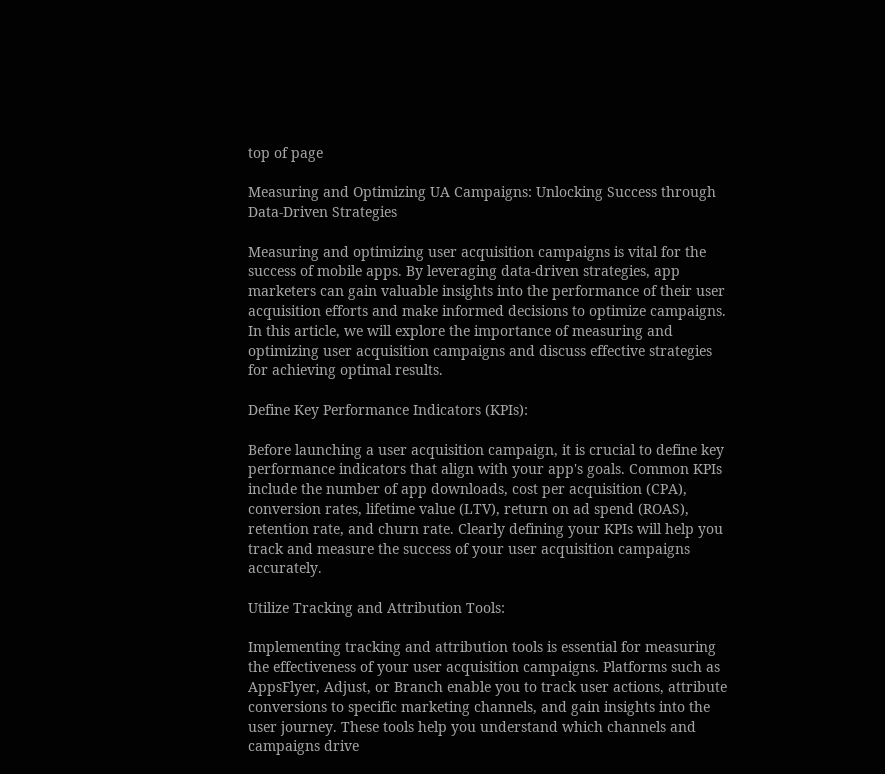top of page

Measuring and Optimizing UA Campaigns: Unlocking Success through Data-Driven Strategies

Measuring and optimizing user acquisition campaigns is vital for the success of mobile apps. By leveraging data-driven strategies, app marketers can gain valuable insights into the performance of their user acquisition efforts and make informed decisions to optimize campaigns. In this article, we will explore the importance of measuring and optimizing user acquisition campaigns and discuss effective strategies for achieving optimal results.

Define Key Performance Indicators (KPIs):

Before launching a user acquisition campaign, it is crucial to define key performance indicators that align with your app's goals. Common KPIs include the number of app downloads, cost per acquisition (CPA), conversion rates, lifetime value (LTV), return on ad spend (ROAS), retention rate, and churn rate. Clearly defining your KPIs will help you track and measure the success of your user acquisition campaigns accurately.

Utilize Tracking and Attribution Tools:

Implementing tracking and attribution tools is essential for measuring the effectiveness of your user acquisition campaigns. Platforms such as AppsFlyer, Adjust, or Branch enable you to track user actions, attribute conversions to specific marketing channels, and gain insights into the user journey. These tools help you understand which channels and campaigns drive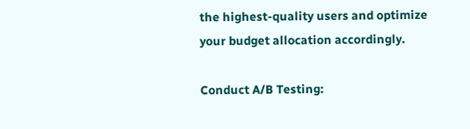the highest-quality users and optimize your budget allocation accordingly.

Conduct A/B Testing: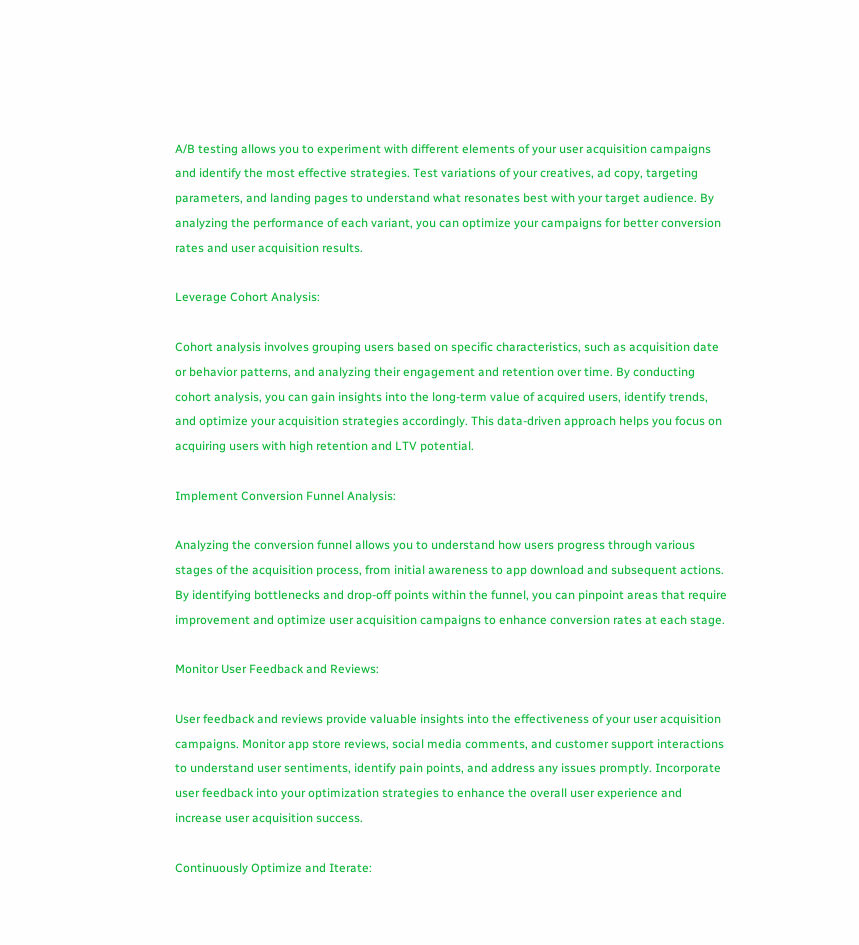A/B testing allows you to experiment with different elements of your user acquisition campaigns and identify the most effective strategies. Test variations of your creatives, ad copy, targeting parameters, and landing pages to understand what resonates best with your target audience. By analyzing the performance of each variant, you can optimize your campaigns for better conversion rates and user acquisition results.

Leverage Cohort Analysis:

Cohort analysis involves grouping users based on specific characteristics, such as acquisition date or behavior patterns, and analyzing their engagement and retention over time. By conducting cohort analysis, you can gain insights into the long-term value of acquired users, identify trends, and optimize your acquisition strategies accordingly. This data-driven approach helps you focus on acquiring users with high retention and LTV potential.

Implement Conversion Funnel Analysis:

Analyzing the conversion funnel allows you to understand how users progress through various stages of the acquisition process, from initial awareness to app download and subsequent actions. By identifying bottlenecks and drop-off points within the funnel, you can pinpoint areas that require improvement and optimize user acquisition campaigns to enhance conversion rates at each stage.

Monitor User Feedback and Reviews:

User feedback and reviews provide valuable insights into the effectiveness of your user acquisition campaigns. Monitor app store reviews, social media comments, and customer support interactions to understand user sentiments, identify pain points, and address any issues promptly. Incorporate user feedback into your optimization strategies to enhance the overall user experience and increase user acquisition success.

Continuously Optimize and Iterate: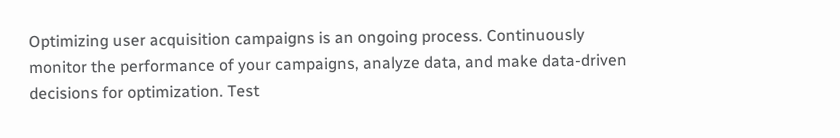Optimizing user acquisition campaigns is an ongoing process. Continuously monitor the performance of your campaigns, analyze data, and make data-driven decisions for optimization. Test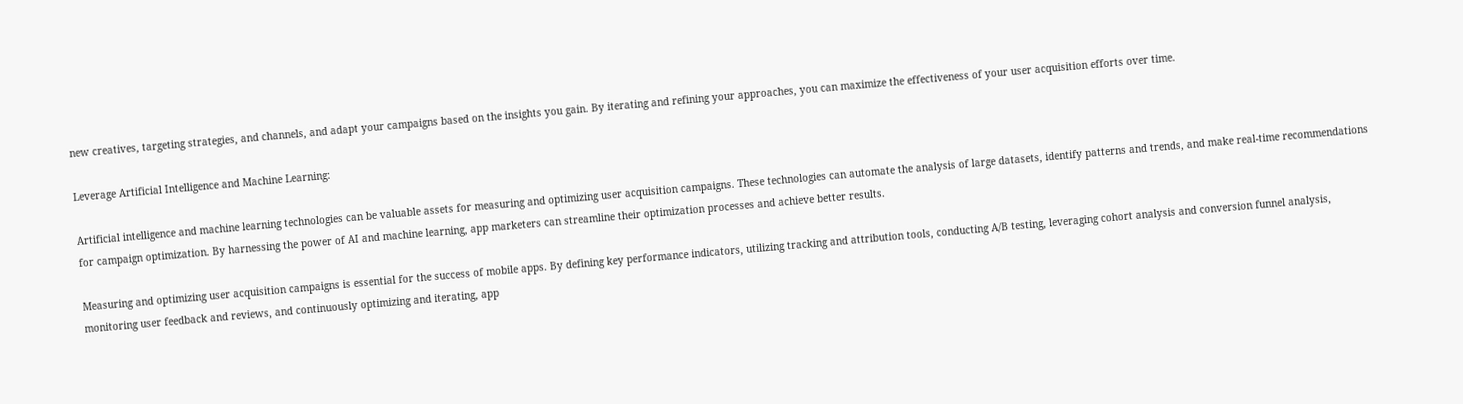new creatives, targeting strategies, and channels, and adapt your campaigns based on the insights you gain. By iterating and refining your approaches, you can maximize the effectiveness of your user acquisition efforts over time.

Leverage Artificial Intelligence and Machine Learning:

Artificial intelligence and machine learning technologies can be valuable assets for measuring and optimizing user acquisition campaigns. These technologies can automate the analysis of large datasets, identify patterns and trends, and make real-time recommendations for campaign optimization. By harnessing the power of AI and machine learning, app marketers can streamline their optimization processes and achieve better results.

Measuring and optimizing user acquisition campaigns is essential for the success of mobile apps. By defining key performance indicators, utilizing tracking and attribution tools, conducting A/B testing, leveraging cohort analysis and conversion funnel analysis, monitoring user feedback and reviews, and continuously optimizing and iterating, app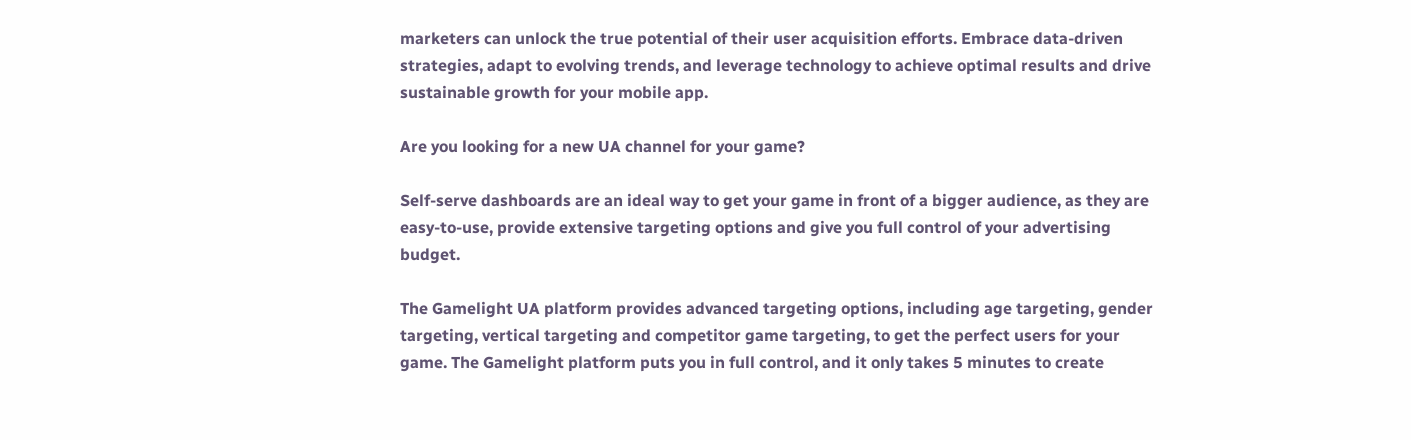marketers can unlock the true potential of their user acquisition efforts. Embrace data-driven strategies, adapt to evolving trends, and leverage technology to achieve optimal results and drive sustainable growth for your mobile app.

Are you looking for a new UA channel for your game?

Self-serve dashboards are an ideal way to get your game in front of a bigger audience, as they are easy-to-use, provide extensive targeting options and give you full control of your advertising budget.

The Gamelight UA platform provides advanced targeting options, including age targeting, gender targeting, vertical targeting and competitor game targeting, to get the perfect users for your game. The Gamelight platform puts you in full control, and it only takes 5 minutes to create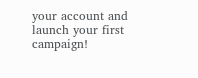your account and launch your first campaign!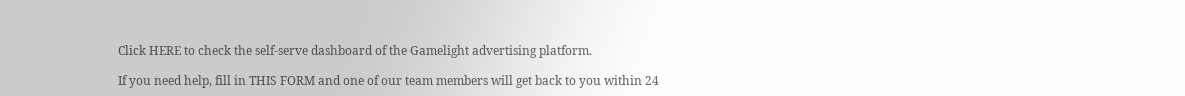Click HERE to check the self-serve dashboard of the Gamelight advertising platform.

If you need help, fill in THIS FORM and one of our team members will get back to you within 24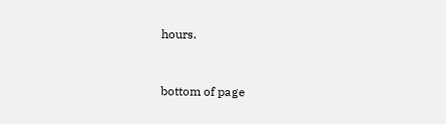hours.


bottom of page